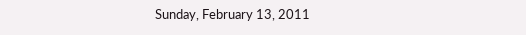Sunday, February 13, 2011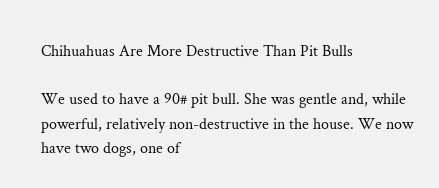Chihuahuas Are More Destructive Than Pit Bulls

We used to have a 90# pit bull. She was gentle and, while powerful, relatively non-destructive in the house. We now have two dogs, one of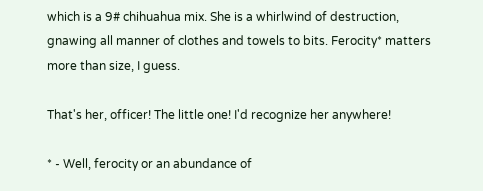which is a 9# chihuahua mix. She is a whirlwind of destruction, gnawing all manner of clothes and towels to bits. Ferocity* matters more than size, I guess.

That's her, officer! The little one! I'd recognize her anywhere!

* - Well, ferocity or an abundance of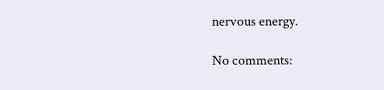nervous energy.

No comments: